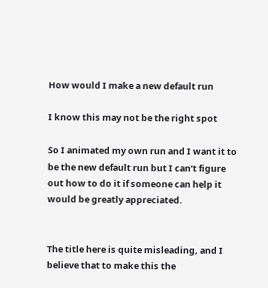How would I make a new default run

I know this may not be the right spot

So I animated my own run and I want it to be the new default run but I can’t figure out how to do it if someone can help it would be greatly appreciated.


The title here is quite misleading, and I believe that to make this the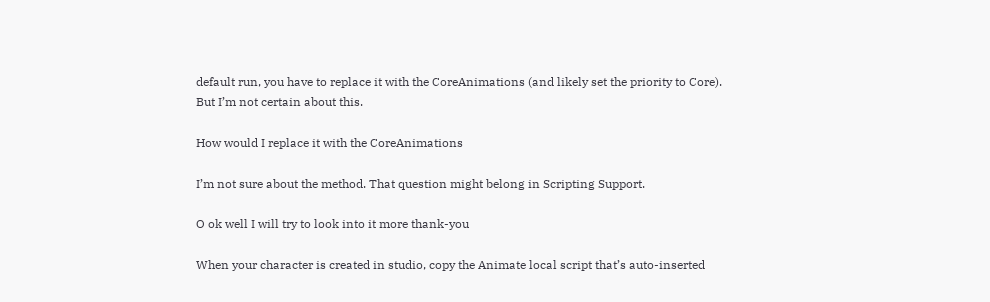default run, you have to replace it with the CoreAnimations (and likely set the priority to Core). But I’m not certain about this.

How would I replace it with the CoreAnimations

I’m not sure about the method. That question might belong in Scripting Support.

O ok well I will try to look into it more thank-you

When your character is created in studio, copy the Animate local script that’s auto-inserted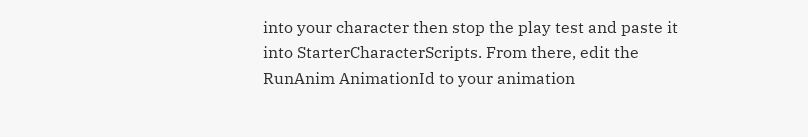into your character then stop the play test and paste it into StarterCharacterScripts. From there, edit the RunAnim AnimationId to your animation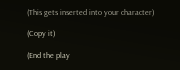(This gets inserted into your character)

(Copy it)

(End the play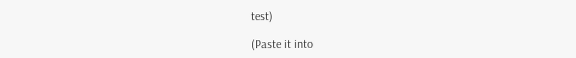test)

(Paste it into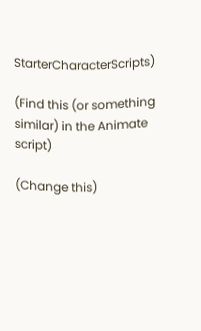StarterCharacterScripts)

(Find this (or something similar) in the Animate script)

(Change this)